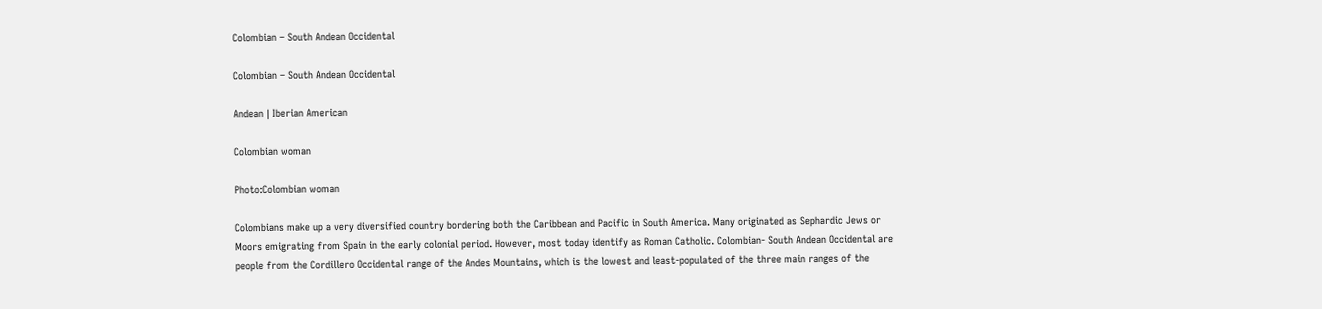Colombian – South Andean Occidental

Colombian – South Andean Occidental

Andean ǀ Iberian American

Colombian woman

Photo:Colombian woman

Colombians make up a very diversified country bordering both the Caribbean and Pacific in South America. Many originated as Sephardic Jews or Moors emigrating from Spain in the early colonial period. However, most today identify as Roman Catholic. Colombian- South Andean Occidental are people from the Cordillero Occidental range of the Andes Mountains, which is the lowest and least-populated of the three main ranges of the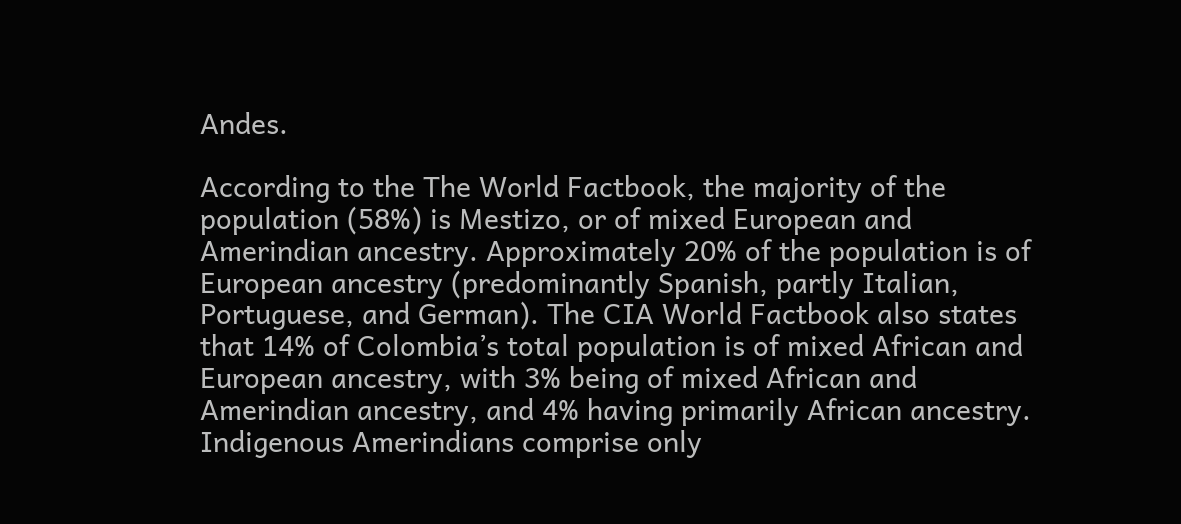Andes.

According to the The World Factbook, the majority of the population (58%) is Mestizo, or of mixed European and Amerindian ancestry. Approximately 20% of the population is of European ancestry (predominantly Spanish, partly Italian, Portuguese, and German). The CIA World Factbook also states that 14% of Colombia’s total population is of mixed African and European ancestry, with 3% being of mixed African and Amerindian ancestry, and 4% having primarily African ancestry. Indigenous Amerindians comprise only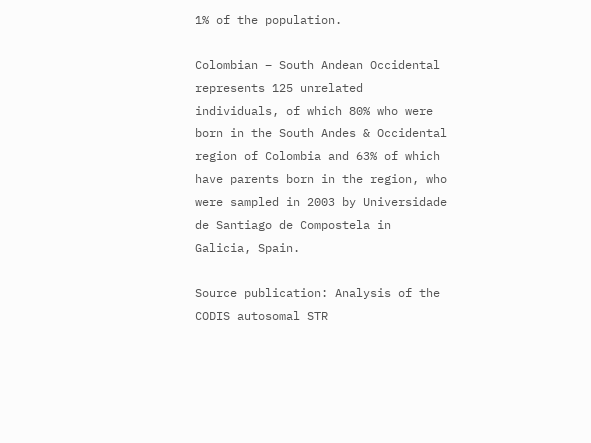1% of the population.

Colombian – South Andean Occidental represents 125 unrelated individuals, of which 80% who were born in the South Andes & Occidental region of Colombia and 63% of which have parents born in the region, who were sampled in 2003 by Universidade de Santiago de Compostela in Galicia, Spain.

Source publication: Analysis of the CODIS autosomal STR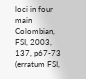loci in four main Colombian, FSI, 2003, 137, p67-73 (erratum FSI,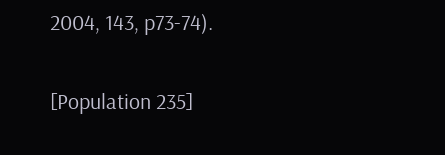2004, 143, p73-74).

[Population 235]